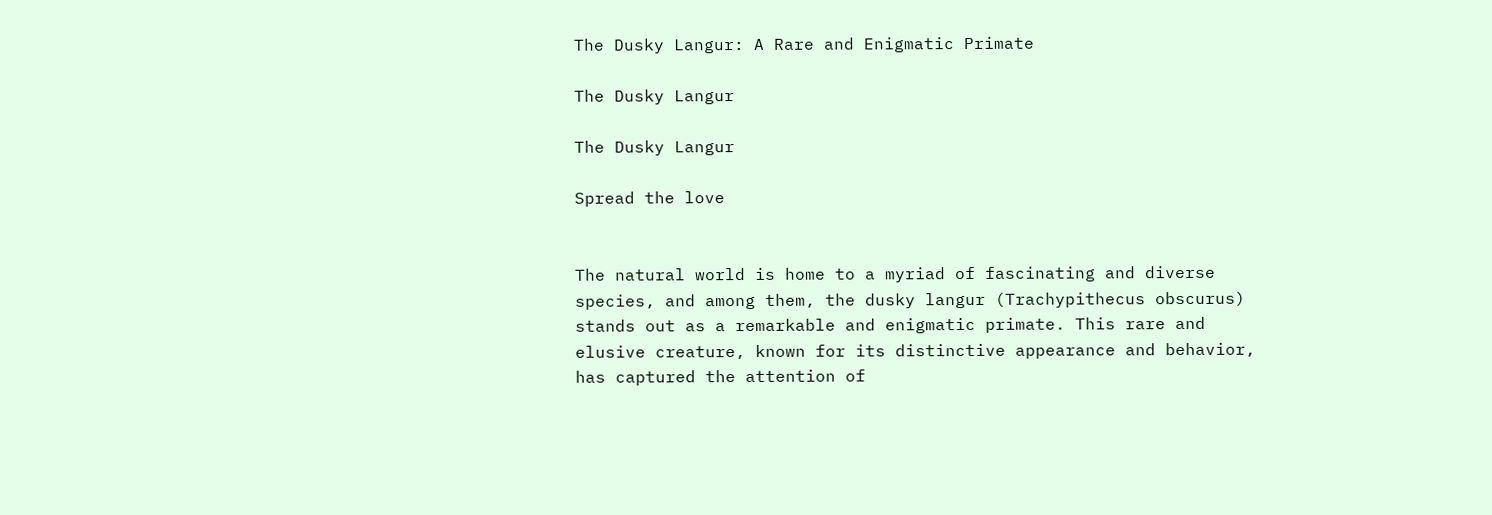The Dusky Langur: A Rare and Enigmatic Primate

The Dusky Langur

The Dusky Langur

Spread the love


The natural world is home to a myriad of fascinating and diverse species, and among them, the dusky langur (Trachypithecus obscurus) stands out as a remarkable and enigmatic primate. This rare and elusive creature, known for its distinctive appearance and behavior, has captured the attention of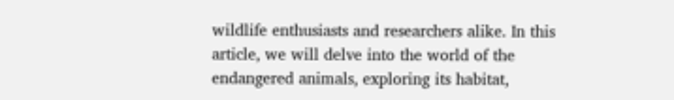wildlife enthusiasts and researchers alike. In this article, we will delve into the world of the endangered animals, exploring its habitat,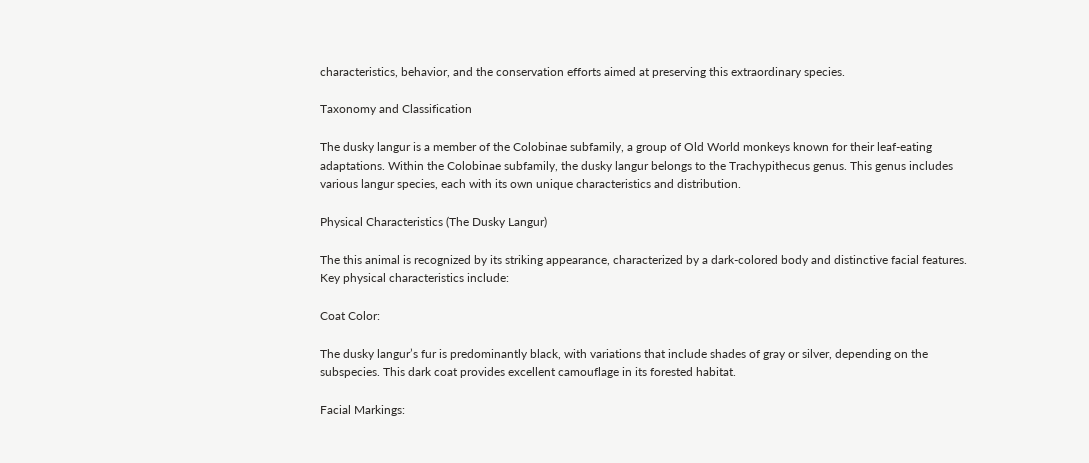characteristics, behavior, and the conservation efforts aimed at preserving this extraordinary species.

Taxonomy and Classification

The dusky langur is a member of the Colobinae subfamily, a group of Old World monkeys known for their leaf-eating adaptations. Within the Colobinae subfamily, the dusky langur belongs to the Trachypithecus genus. This genus includes various langur species, each with its own unique characteristics and distribution.

Physical Characteristics (The Dusky Langur)

The this animal is recognized by its striking appearance, characterized by a dark-colored body and distinctive facial features. Key physical characteristics include:

Coat Color:

The dusky langur’s fur is predominantly black, with variations that include shades of gray or silver, depending on the subspecies. This dark coat provides excellent camouflage in its forested habitat.

Facial Markings: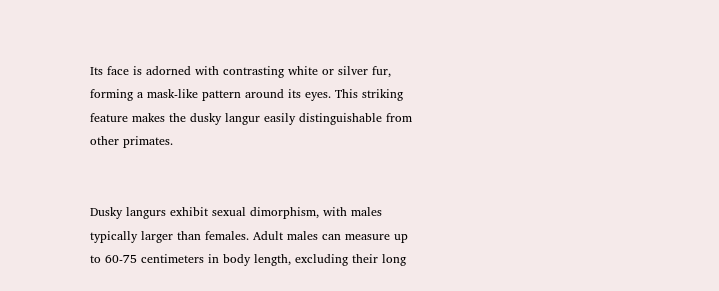Its face is adorned with contrasting white or silver fur, forming a mask-like pattern around its eyes. This striking feature makes the dusky langur easily distinguishable from other primates.


Dusky langurs exhibit sexual dimorphism, with males typically larger than females. Adult males can measure up to 60-75 centimeters in body length, excluding their long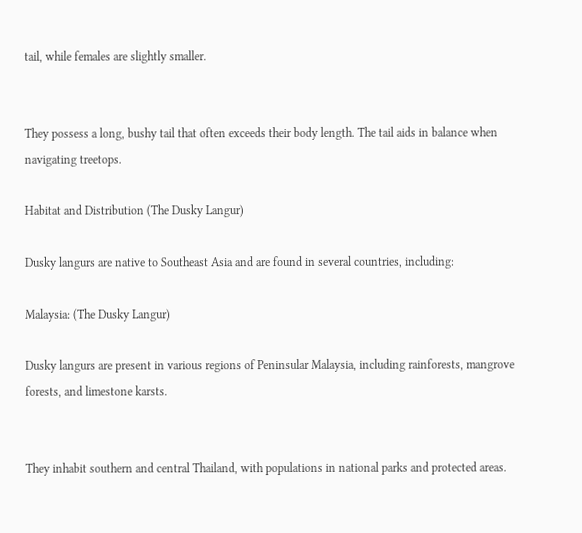tail, while females are slightly smaller.


They possess a long, bushy tail that often exceeds their body length. The tail aids in balance when navigating treetops.

Habitat and Distribution (The Dusky Langur)

Dusky langurs are native to Southeast Asia and are found in several countries, including:

Malaysia: (The Dusky Langur)

Dusky langurs are present in various regions of Peninsular Malaysia, including rainforests, mangrove forests, and limestone karsts.


They inhabit southern and central Thailand, with populations in national parks and protected areas.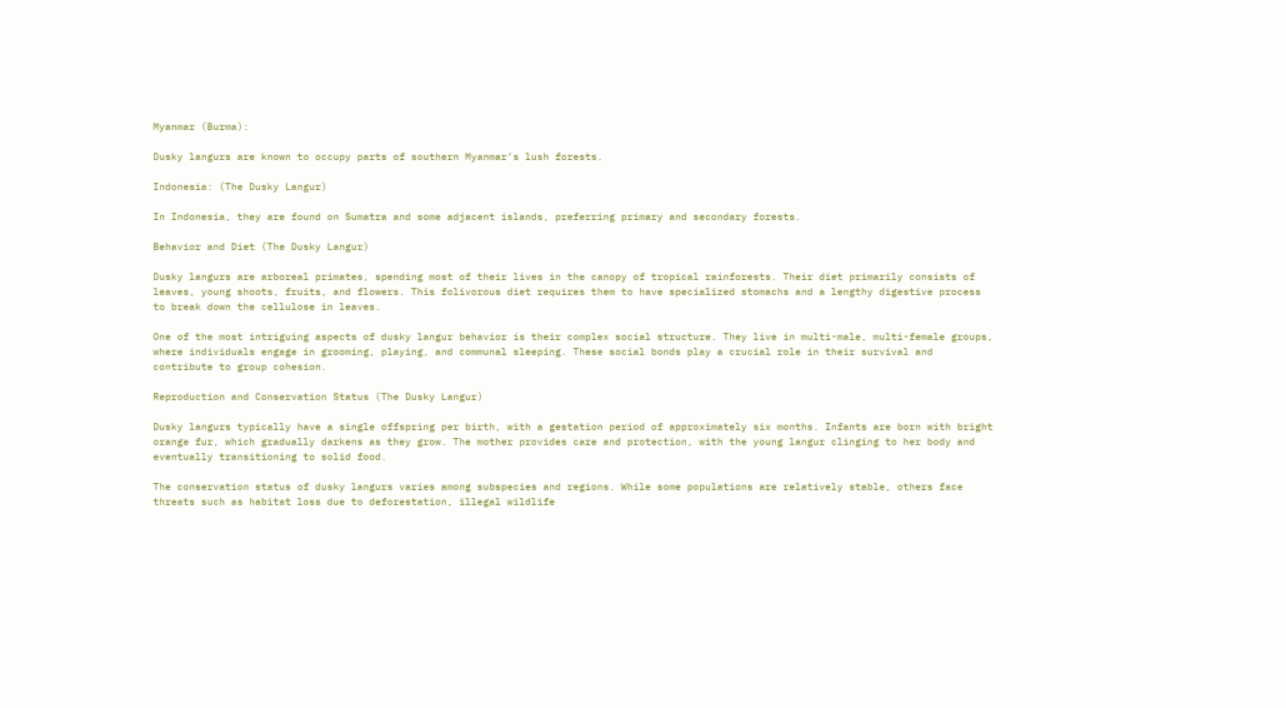Myanmar (Burma):

Dusky langurs are known to occupy parts of southern Myanmar’s lush forests.

Indonesia: (The Dusky Langur)

In Indonesia, they are found on Sumatra and some adjacent islands, preferring primary and secondary forests.

Behavior and Diet (The Dusky Langur)

Dusky langurs are arboreal primates, spending most of their lives in the canopy of tropical rainforests. Their diet primarily consists of leaves, young shoots, fruits, and flowers. This folivorous diet requires them to have specialized stomachs and a lengthy digestive process to break down the cellulose in leaves.

One of the most intriguing aspects of dusky langur behavior is their complex social structure. They live in multi-male, multi-female groups, where individuals engage in grooming, playing, and communal sleeping. These social bonds play a crucial role in their survival and contribute to group cohesion.

Reproduction and Conservation Status (The Dusky Langur)

Dusky langurs typically have a single offspring per birth, with a gestation period of approximately six months. Infants are born with bright orange fur, which gradually darkens as they grow. The mother provides care and protection, with the young langur clinging to her body and eventually transitioning to solid food.

The conservation status of dusky langurs varies among subspecies and regions. While some populations are relatively stable, others face threats such as habitat loss due to deforestation, illegal wildlife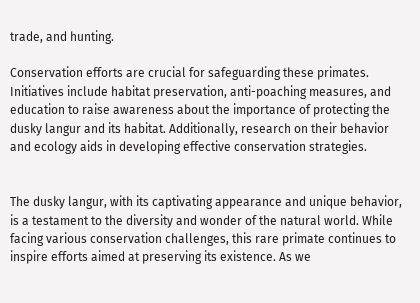trade, and hunting.

Conservation efforts are crucial for safeguarding these primates. Initiatives include habitat preservation, anti-poaching measures, and education to raise awareness about the importance of protecting the dusky langur and its habitat. Additionally, research on their behavior and ecology aids in developing effective conservation strategies.


The dusky langur, with its captivating appearance and unique behavior, is a testament to the diversity and wonder of the natural world. While facing various conservation challenges, this rare primate continues to inspire efforts aimed at preserving its existence. As we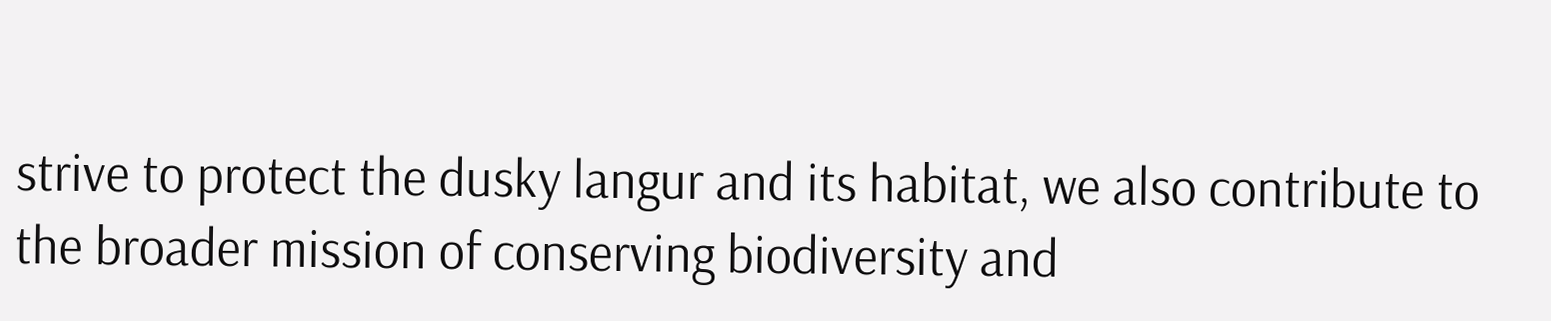strive to protect the dusky langur and its habitat, we also contribute to the broader mission of conserving biodiversity and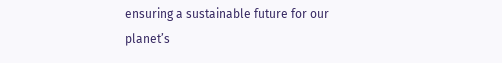ensuring a sustainable future for our planet’s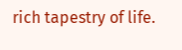rich tapestry of life.